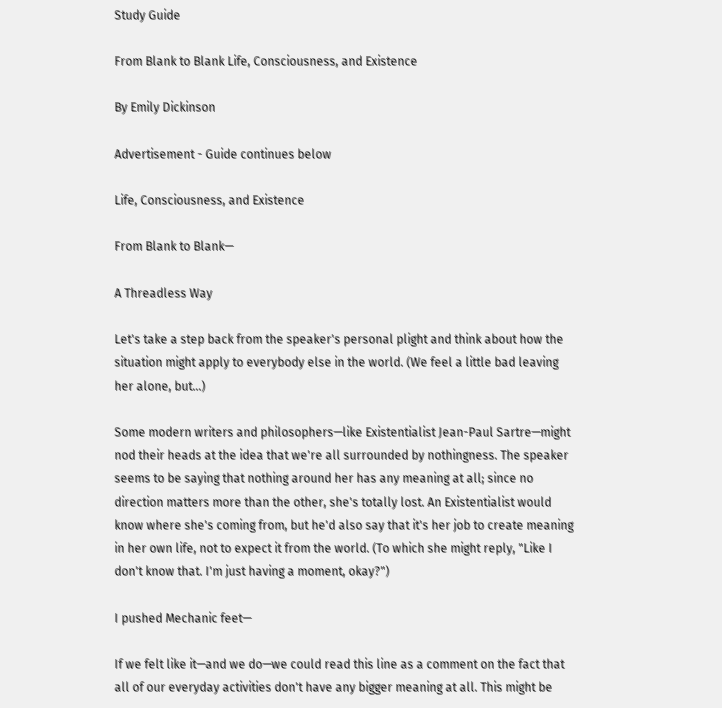Study Guide

From Blank to Blank Life, Consciousness, and Existence

By Emily Dickinson

Advertisement - Guide continues below

Life, Consciousness, and Existence

From Blank to Blank—

A Threadless Way

Let's take a step back from the speaker's personal plight and think about how the situation might apply to everybody else in the world. (We feel a little bad leaving her alone, but...)

Some modern writers and philosophers—like Existentialist Jean-Paul Sartre—might nod their heads at the idea that we're all surrounded by nothingness. The speaker seems to be saying that nothing around her has any meaning at all; since no direction matters more than the other, she's totally lost. An Existentialist would know where she's coming from, but he'd also say that it's her job to create meaning in her own life, not to expect it from the world. (To which she might reply, "Like I don't know that. I'm just having a moment, okay?")

I pushed Mechanic feet—

If we felt like it—and we do—we could read this line as a comment on the fact that all of our everyday activities don't have any bigger meaning at all. This might be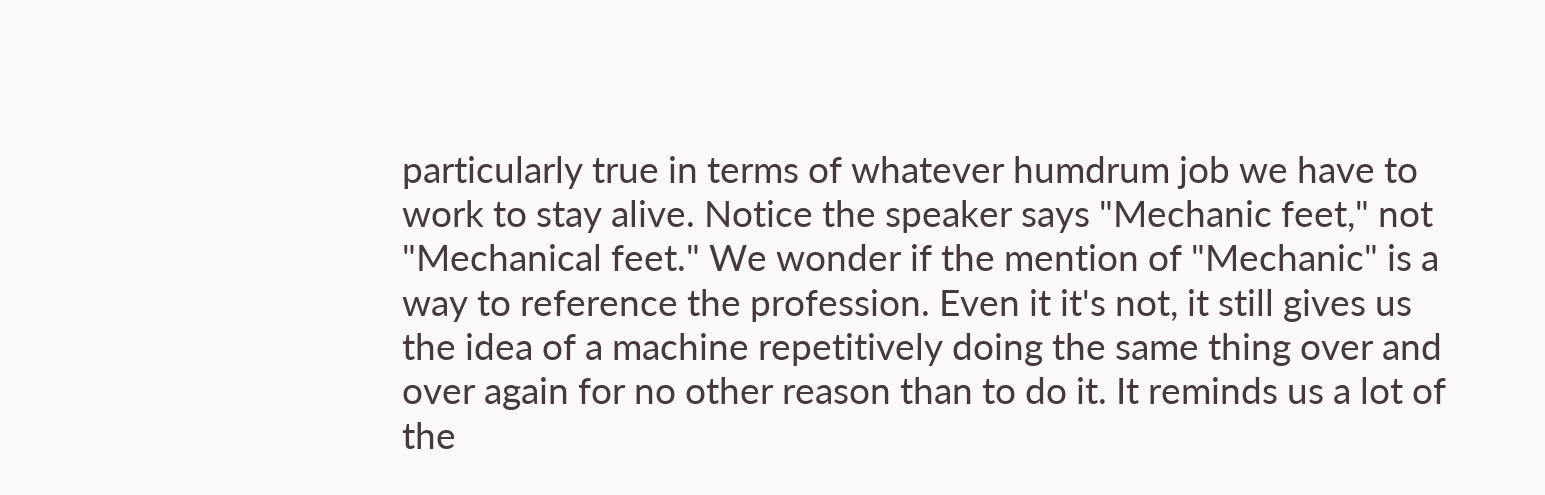particularly true in terms of whatever humdrum job we have to work to stay alive. Notice the speaker says "Mechanic feet," not "Mechanical feet." We wonder if the mention of "Mechanic" is a way to reference the profession. Even it it's not, it still gives us the idea of a machine repetitively doing the same thing over and over again for no other reason than to do it. It reminds us a lot of the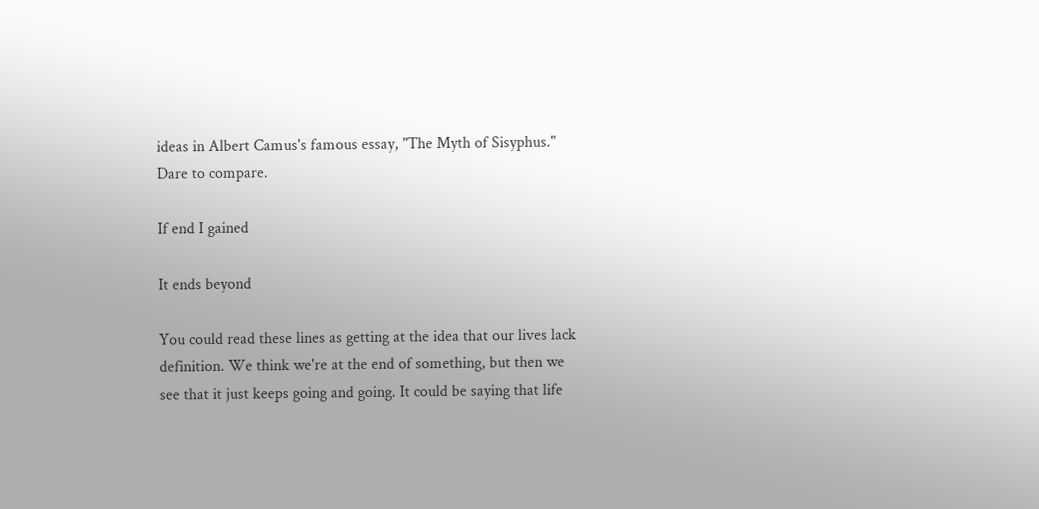ideas in Albert Camus's famous essay, "The Myth of Sisyphus." Dare to compare.

If end I gained

It ends beyond

You could read these lines as getting at the idea that our lives lack definition. We think we're at the end of something, but then we see that it just keeps going and going. It could be saying that life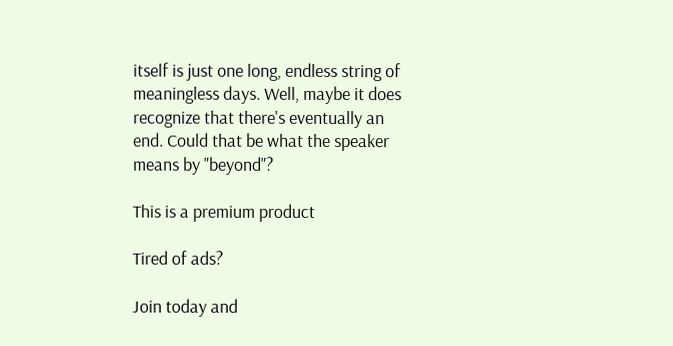itself is just one long, endless string of meaningless days. Well, maybe it does recognize that there's eventually an end. Could that be what the speaker means by "beyond"?

This is a premium product

Tired of ads?

Join today and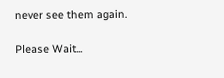never see them again.

Please Wait...